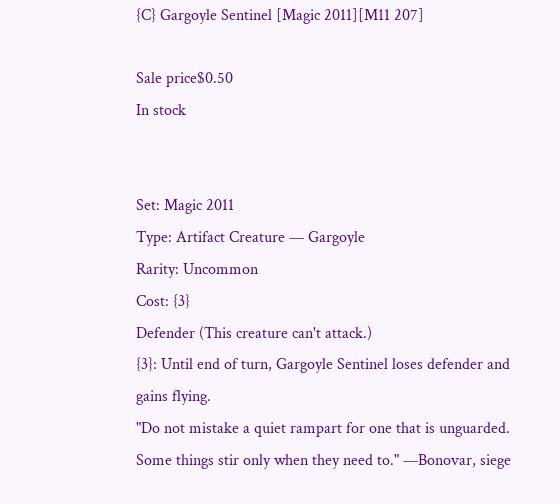{C} Gargoyle Sentinel [Magic 2011][M11 207]

Sale price$0.50
In stock


Set: Magic 2011
Type: Artifact Creature — Gargoyle
Rarity: Uncommon
Cost: {3}
Defender (This creature can't attack.)
{3}: Until end of turn, Gargoyle Sentinel loses defender and gains flying.
"Do not mistake a quiet rampart for one that is unguarded. Some things stir only when they need to." —Bonovar, siege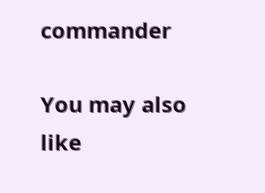commander

You may also like